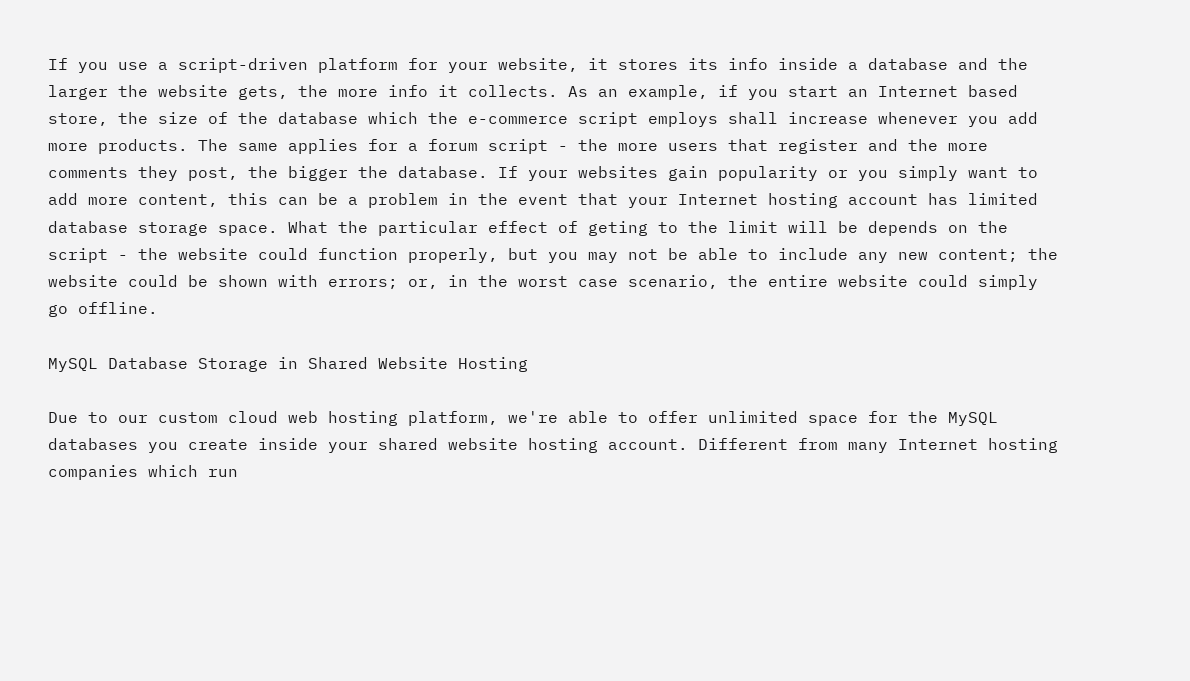If you use a script-driven platform for your website, it stores its info inside a database and the larger the website gets, the more info it collects. As an example, if you start an Internet based store, the size of the database which the e-commerce script employs shall increase whenever you add more products. The same applies for a forum script - the more users that register and the more comments they post, the bigger the database. If your websites gain popularity or you simply want to add more content, this can be a problem in the event that your Internet hosting account has limited database storage space. What the particular effect of geting to the limit will be depends on the script - the website could function properly, but you may not be able to include any new content; the website could be shown with errors; or, in the worst case scenario, the entire website could simply go offline.

MySQL Database Storage in Shared Website Hosting

Due to our custom cloud web hosting platform, we're able to offer unlimited space for the MySQL databases you create inside your shared website hosting account. Different from many Internet hosting companies which run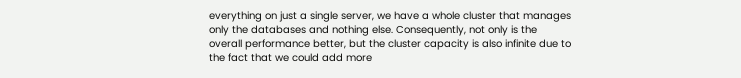everything on just a single server, we have a whole cluster that manages only the databases and nothing else. Consequently, not only is the overall performance better, but the cluster capacity is also infinite due to the fact that we could add more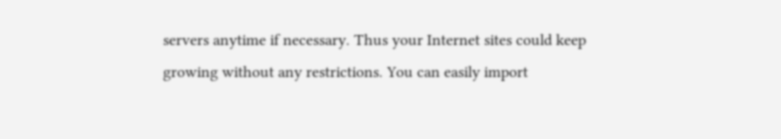servers anytime if necessary. Thus your Internet sites could keep growing without any restrictions. You can easily import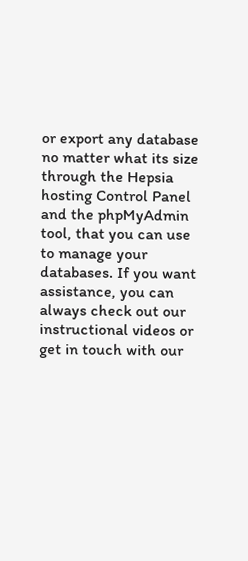or export any database no matter what its size through the Hepsia hosting Control Panel and the phpMyAdmin tool, that you can use to manage your databases. If you want assistance, you can always check out our instructional videos or get in touch with our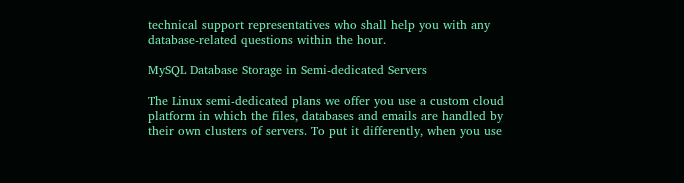technical support representatives who shall help you with any database-related questions within the hour.

MySQL Database Storage in Semi-dedicated Servers

The Linux semi-dedicated plans we offer you use a custom cloud platform in which the files, databases and emails are handled by their own clusters of servers. To put it differently, when you use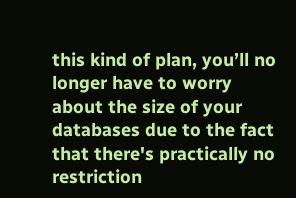this kind of plan, you’ll no longer have to worry about the size of your databases due to the fact that there's practically no restriction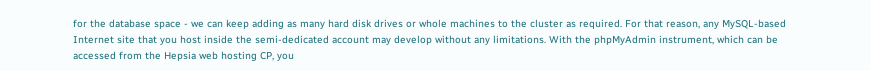for the database space - we can keep adding as many hard disk drives or whole machines to the cluster as required. For that reason, any MySQL-based Internet site that you host inside the semi-dedicated account may develop without any limitations. With the phpMyAdmin instrument, which can be accessed from the Hepsia web hosting CP, you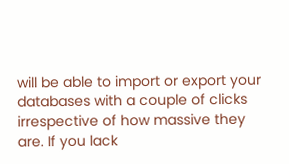will be able to import or export your databases with a couple of clicks irrespective of how massive they are. If you lack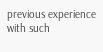previous experience with such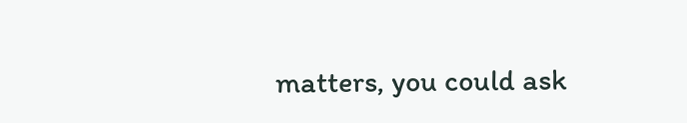matters, you could ask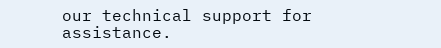our technical support for assistance.